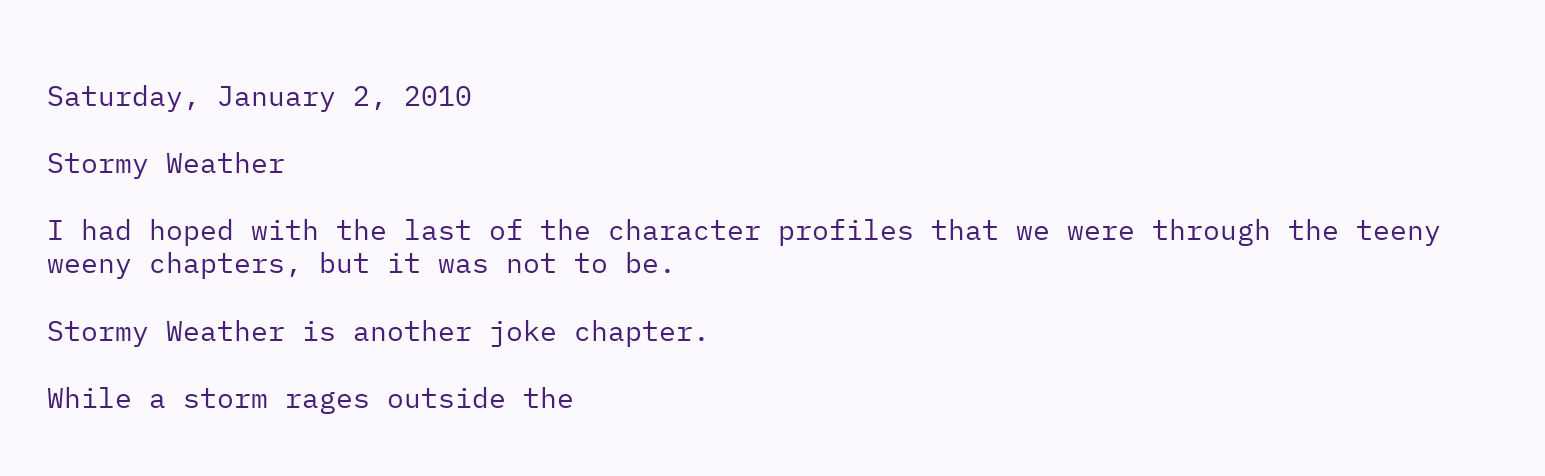Saturday, January 2, 2010

Stormy Weather

I had hoped with the last of the character profiles that we were through the teeny weeny chapters, but it was not to be.

Stormy Weather is another joke chapter.

While a storm rages outside the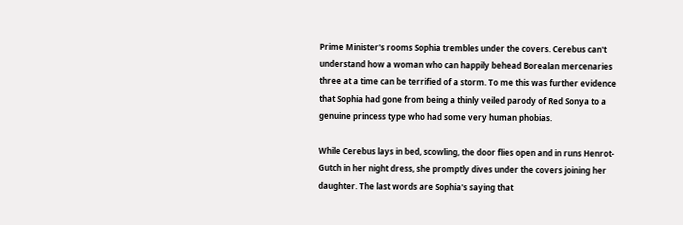Prime Minister's rooms Sophia trembles under the covers. Cerebus can't understand how a woman who can happily behead Borealan mercenaries three at a time can be terrified of a storm. To me this was further evidence that Sophia had gone from being a thinly veiled parody of Red Sonya to a genuine princess type who had some very human phobias.

While Cerebus lays in bed, scowling, the door flies open and in runs Henrot-Gutch in her night dress, she promptly dives under the covers joining her daughter. The last words are Sophia's saying that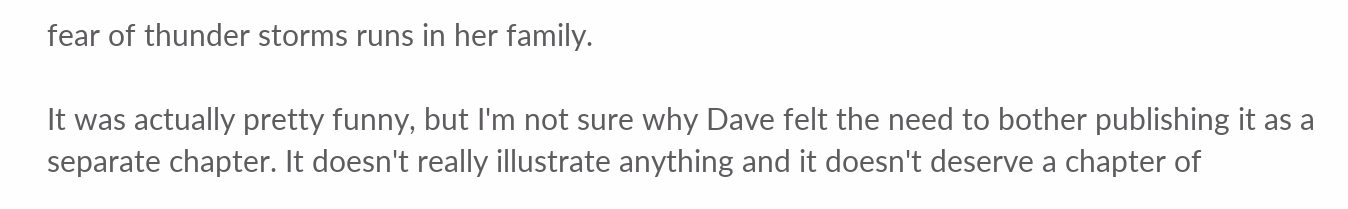fear of thunder storms runs in her family.

It was actually pretty funny, but I'm not sure why Dave felt the need to bother publishing it as a separate chapter. It doesn't really illustrate anything and it doesn't deserve a chapter of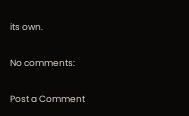its own.

No comments:

Post a Comment